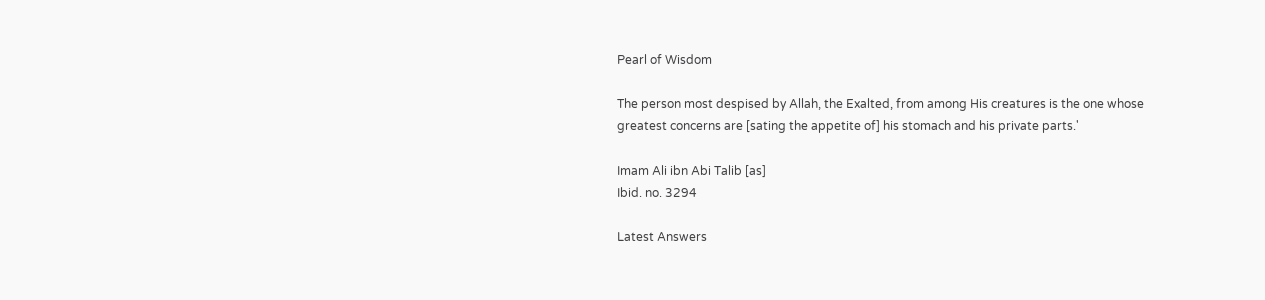Pearl of Wisdom

The person most despised by Allah, the Exalted, from among His creatures is the one whose greatest concerns are [sating the appetite of] his stomach and his private parts.'

Imam Ali ibn Abi Talib [as]
Ibid. no. 3294

Latest Answers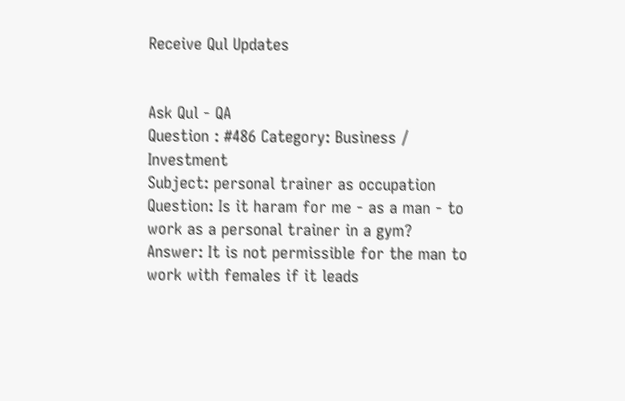Receive Qul Updates


Ask Qul - QA
Question : #486 Category: Business / Investment
Subject: personal trainer as occupation
Question: Is it haram for me - as a man - to work as a personal trainer in a gym?
Answer: It is not permissible for the man to work with females if it leads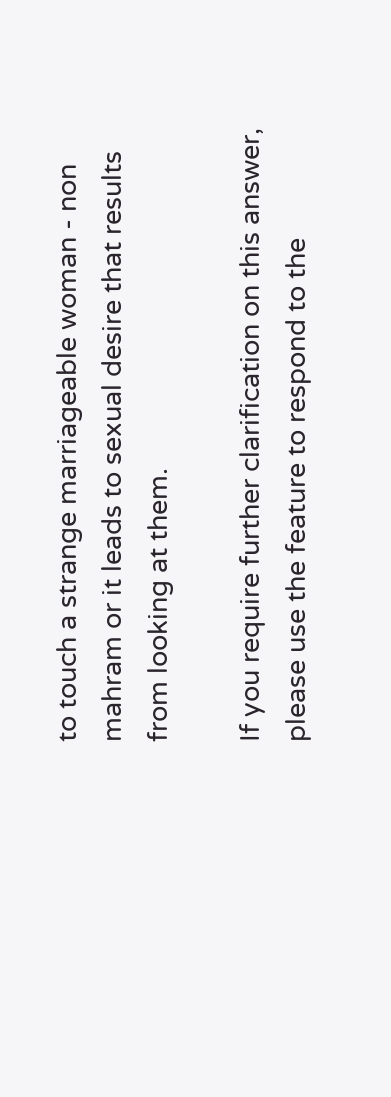to touch a strange marriageable woman - non mahram or it leads to sexual desire that results from looking at them.

If you require further clarification on this answer, please use the feature to respond to the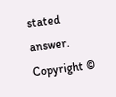stated answer.
Copyright ©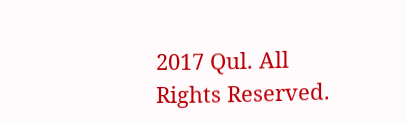2017 Qul. All Rights Reserved.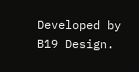Developed by B19 Design.